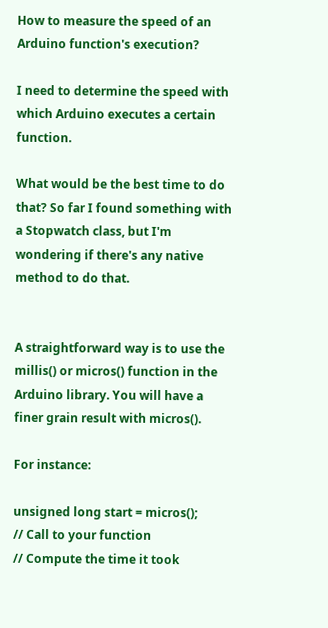How to measure the speed of an Arduino function's execution?

I need to determine the speed with which Arduino executes a certain function.

What would be the best time to do that? So far I found something with a Stopwatch class, but I'm wondering if there's any native method to do that.


A straightforward way is to use the millis() or micros() function in the Arduino library. You will have a finer grain result with micros().

For instance:

unsigned long start = micros();
// Call to your function
// Compute the time it took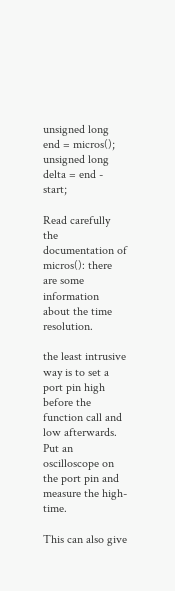unsigned long end = micros();
unsigned long delta = end - start;

Read carefully the documentation of micros(): there are some information about the time resolution.

the least intrusive way is to set a port pin high before the function call and low afterwards. Put an oscilloscope on the port pin and measure the high-time.

This can also give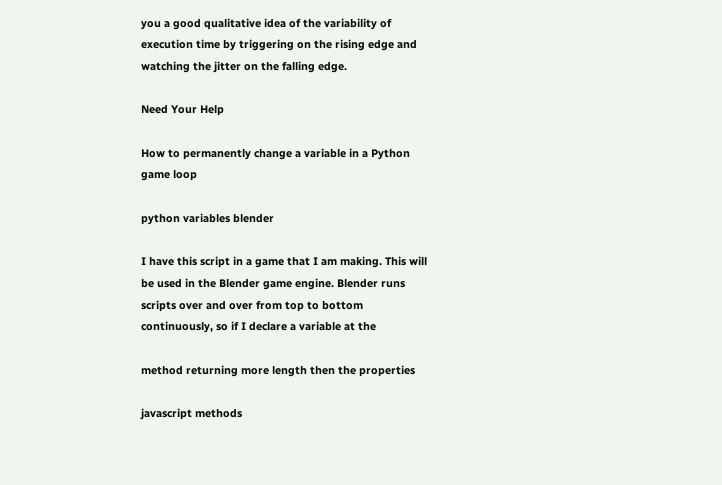you a good qualitative idea of the variability of execution time by triggering on the rising edge and watching the jitter on the falling edge.

Need Your Help

How to permanently change a variable in a Python game loop

python variables blender

I have this script in a game that I am making. This will be used in the Blender game engine. Blender runs scripts over and over from top to bottom continuously, so if I declare a variable at the

method returning more length then the properties

javascript methods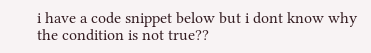i have a code snippet below but i dont know why the condition is not true??